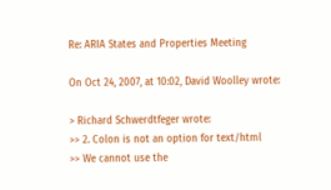Re: ARIA States and Properties Meeting

On Oct 24, 2007, at 10:02, David Woolley wrote:

> Richard Schwerdtfeger wrote:
>> 2. Colon is not an option for text/html
>> We cannot use the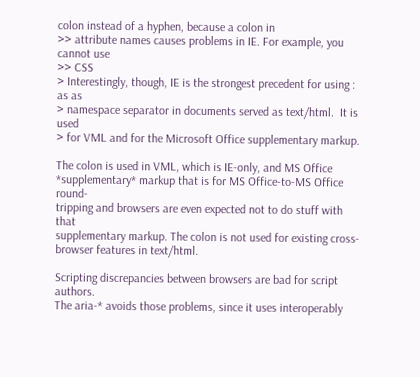colon instead of a hyphen, because a colon in
>> attribute names causes problems in IE. For example, you cannot use
>> CSS
> Interestingly, though, IE is the strongest precedent for using : as as
> namespace separator in documents served as text/html.  It is used
> for VML and for the Microsoft Office supplementary markup.

The colon is used in VML, which is IE-only, and MS Office
*supplementary* markup that is for MS Office-to-MS Office round-
tripping and browsers are even expected not to do stuff with that
supplementary markup. The colon is not used for existing cross-
browser features in text/html.

Scripting discrepancies between browsers are bad for script authors.
The aria-* avoids those problems, since it uses interoperably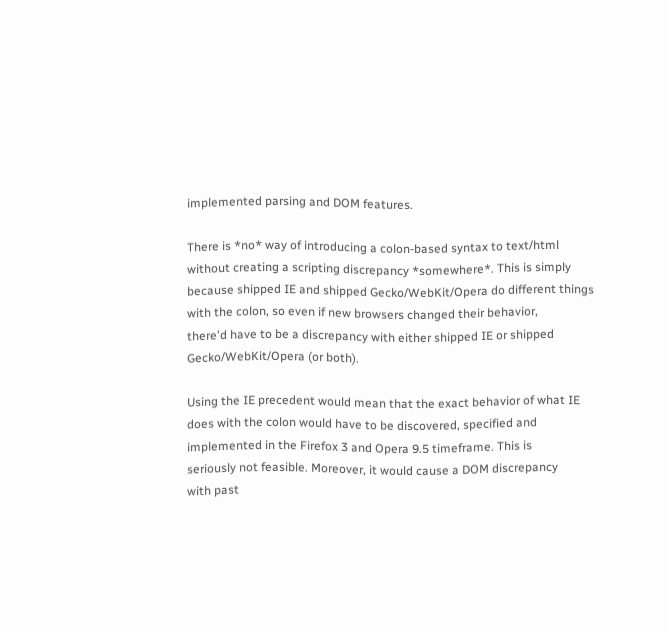implemented parsing and DOM features.

There is *no* way of introducing a colon-based syntax to text/html
without creating a scripting discrepancy *somewhere*. This is simply
because shipped IE and shipped Gecko/WebKit/Opera do different things
with the colon, so even if new browsers changed their behavior,
there'd have to be a discrepancy with either shipped IE or shipped
Gecko/WebKit/Opera (or both).

Using the IE precedent would mean that the exact behavior of what IE
does with the colon would have to be discovered, specified and
implemented in the Firefox 3 and Opera 9.5 timeframe. This is
seriously not feasible. Moreover, it would cause a DOM discrepancy
with past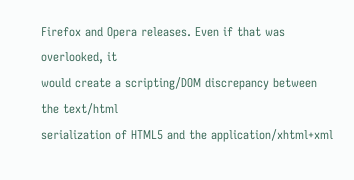Firefox and Opera releases. Even if that was overlooked, it
would create a scripting/DOM discrepancy between the text/html
serialization of HTML5 and the application/xhtml+xml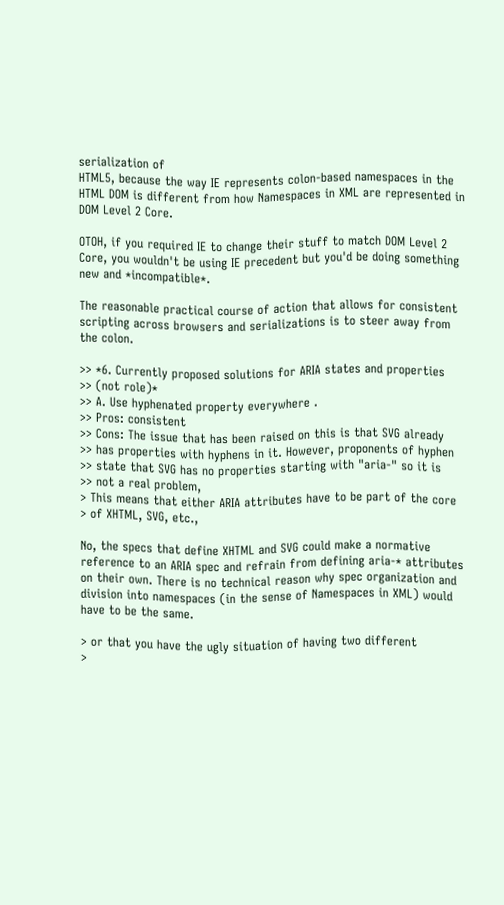serialization of
HTML5, because the way IE represents colon-based namespaces in the
HTML DOM is different from how Namespaces in XML are represented in
DOM Level 2 Core.

OTOH, if you required IE to change their stuff to match DOM Level 2
Core, you wouldn't be using IE precedent but you'd be doing something
new and *incompatible*.

The reasonable practical course of action that allows for consistent
scripting across browsers and serializations is to steer away from
the colon.

>> *6. Currently proposed solutions for ARIA states and properties
>> (not role)*
>> A. Use hyphenated property everywhere .
>> Pros: consistent
>> Cons: The issue that has been raised on this is that SVG already
>> has properties with hyphens in it. However, proponents of hyphen
>> state that SVG has no properties starting with "aria-" so it is
>> not a real problem,
> This means that either ARIA attributes have to be part of the core
> of XHTML, SVG, etc.,

No, the specs that define XHTML and SVG could make a normative
reference to an ARIA spec and refrain from defining aria-* attributes
on their own. There is no technical reason why spec organization and
division into namespaces (in the sense of Namespaces in XML) would
have to be the same.

> or that you have the ugly situation of having two different
>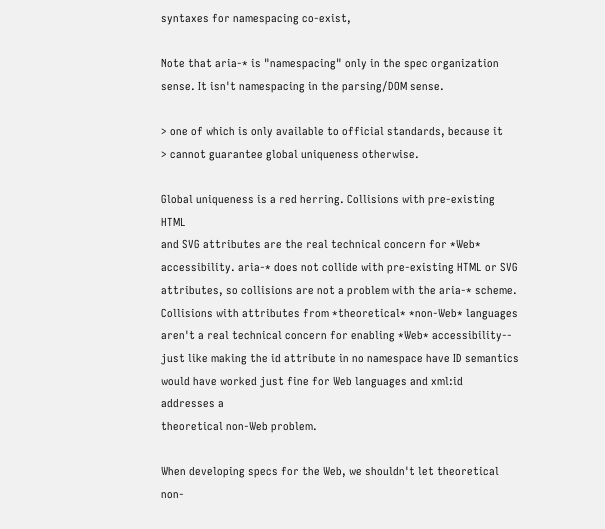syntaxes for namespacing co-exist,

Note that aria-* is "namespacing" only in the spec organization
sense. It isn't namespacing in the parsing/DOM sense.

> one of which is only available to official standards, because it
> cannot guarantee global uniqueness otherwise.

Global uniqueness is a red herring. Collisions with pre-existing HTML
and SVG attributes are the real technical concern for *Web*
accessibility. aria-* does not collide with pre-existing HTML or SVG
attributes, so collisions are not a problem with the aria-* scheme.
Collisions with attributes from *theoretical* *non-Web* languages
aren't a real technical concern for enabling *Web* accessibility--
just like making the id attribute in no namespace have ID semantics
would have worked just fine for Web languages and xml:id addresses a
theoretical non-Web problem.

When developing specs for the Web, we shouldn't let theoretical non-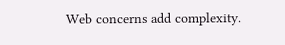Web concerns add complexity.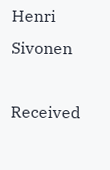Henri Sivonen

Received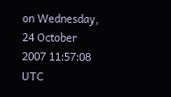on Wednesday, 24 October 2007 11:57:08 UTC